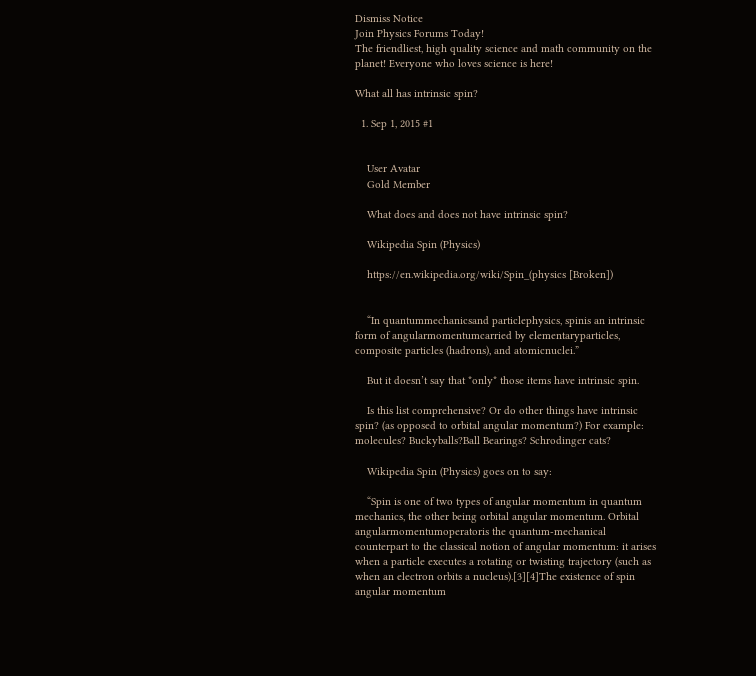Dismiss Notice
Join Physics Forums Today!
The friendliest, high quality science and math community on the planet! Everyone who loves science is here!

What all has intrinsic spin?

  1. Sep 1, 2015 #1


    User Avatar
    Gold Member

    What does and does not have intrinsic spin?

    Wikipedia Spin (Physics)

    https://en.wikipedia.org/wiki/Spin_(physics [Broken])


    “In quantummechanicsand particlephysics, spinis an intrinsic form of angularmomentumcarried by elementaryparticles, composite particles (hadrons), and atomicnuclei.”

    But it doesn’t say that *only* those items have intrinsic spin.

    Is this list comprehensive? Or do other things have intrinsic spin? (as opposed to orbital angular momentum?) For example: molecules? Buckyballs?Ball Bearings? Schrodinger cats?

    Wikipedia Spin (Physics) goes on to say:

    “Spin is one of two types of angular momentum in quantum mechanics, the other being orbital angular momentum. Orbital angularmomentumoperatoris the quantum-mechanical counterpart to the classical notion of angular momentum: it arises when a particle executes a rotating or twisting trajectory (such as when an electron orbits a nucleus).[3][4]The existence of spin angular momentum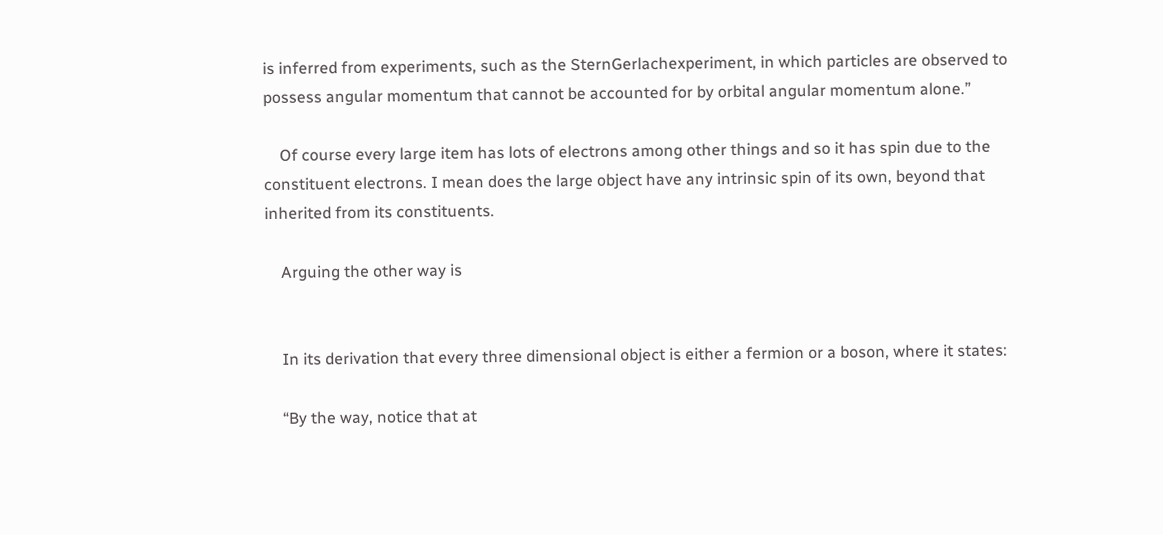is inferred from experiments, such as the SternGerlachexperiment, in which particles are observed to possess angular momentum that cannot be accounted for by orbital angular momentum alone.”

    Of course every large item has lots of electrons among other things and so it has spin due to the constituent electrons. I mean does the large object have any intrinsic spin of its own, beyond that inherited from its constituents.

    Arguing the other way is


    In its derivation that every three dimensional object is either a fermion or a boson, where it states:

    “By the way, notice that at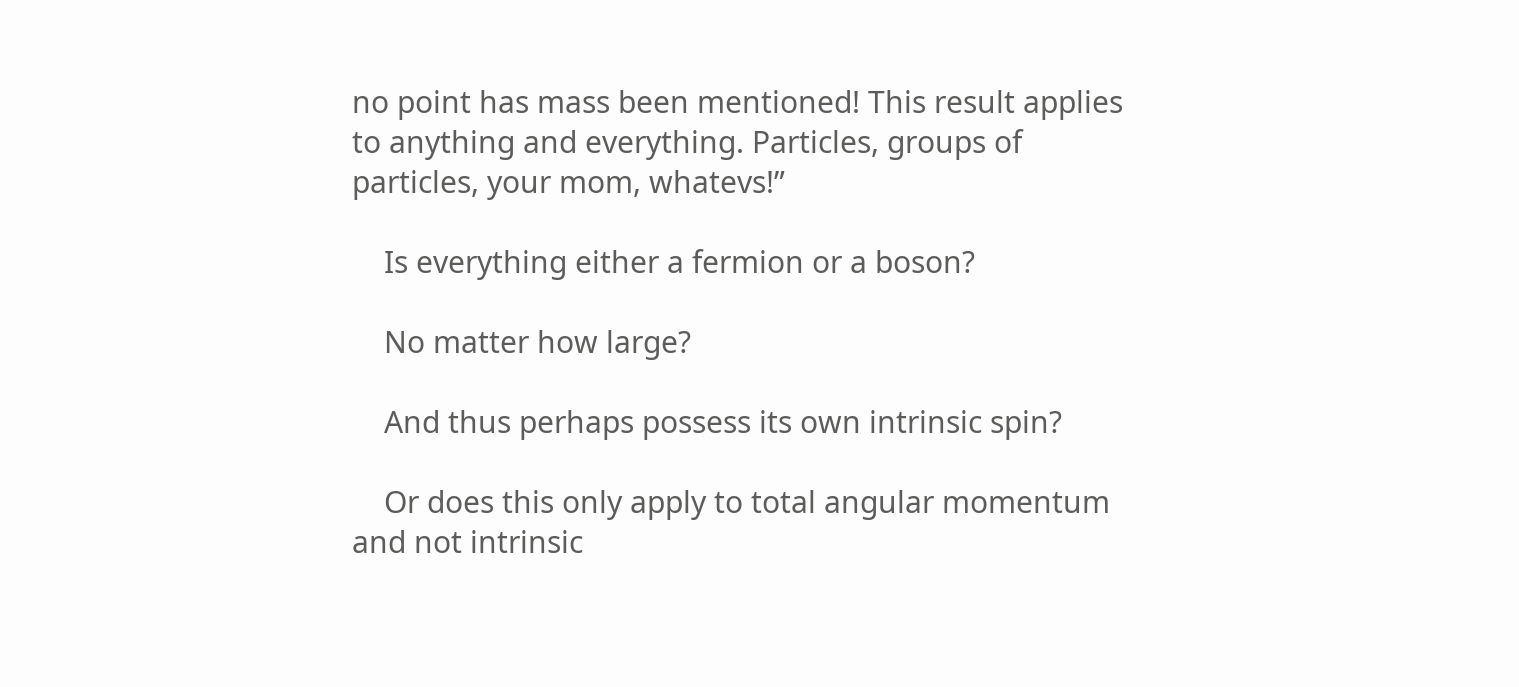no point has mass been mentioned! This result applies to anything and everything. Particles, groups of particles, your mom, whatevs!”

    Is everything either a fermion or a boson?

    No matter how large?

    And thus perhaps possess its own intrinsic spin?

    Or does this only apply to total angular momentum and not intrinsic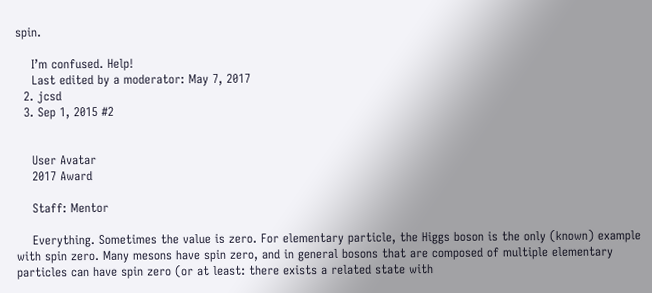spin.

    I’m confused. Help!
    Last edited by a moderator: May 7, 2017
  2. jcsd
  3. Sep 1, 2015 #2


    User Avatar
    2017 Award

    Staff: Mentor

    Everything. Sometimes the value is zero. For elementary particle, the Higgs boson is the only (known) example with spin zero. Many mesons have spin zero, and in general bosons that are composed of multiple elementary particles can have spin zero (or at least: there exists a related state with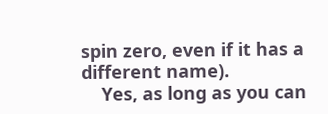spin zero, even if it has a different name).
    Yes, as long as you can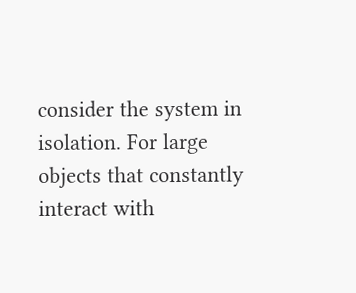consider the system in isolation. For large objects that constantly interact with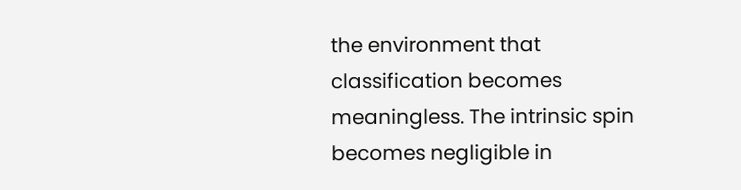the environment that classification becomes meaningless. The intrinsic spin becomes negligible in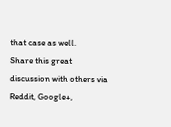that case as well.
Share this great discussion with others via Reddit, Google+,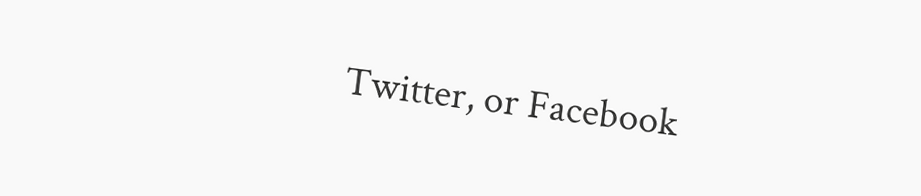Twitter, or Facebook